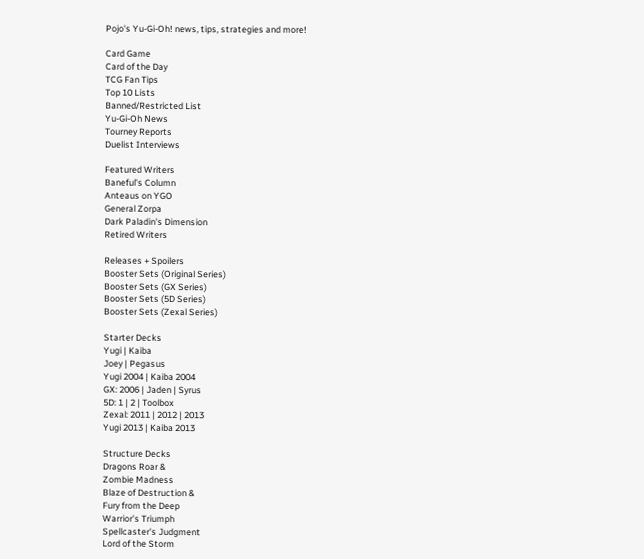Pojo's Yu-Gi-Oh! news, tips, strategies and more!

Card Game
Card of the Day
TCG Fan Tips
Top 10 Lists
Banned/Restricted List
Yu-Gi-Oh News
Tourney Reports
Duelist Interviews

Featured Writers
Baneful's Column
Anteaus on YGO
General Zorpa
Dark Paladin's Dimension
Retired Writers

Releases + Spoilers
Booster Sets (Original Series)
Booster Sets (GX Series)
Booster Sets (5D Series)
Booster Sets (Zexal Series)

Starter Decks
Yugi | Kaiba
Joey | Pegasus
Yugi 2004 | Kaiba 2004
GX: 2006 | Jaden | Syrus
5D: 1 | 2 | Toolbox
Zexal: 2011 | 2012 | 2013
Yugi 2013 | Kaiba 2013

Structure Decks
Dragons Roar &
Zombie Madness
Blaze of Destruction &
Fury from the Deep
Warrior's Triumph
Spellcaster's Judgment
Lord of the Storm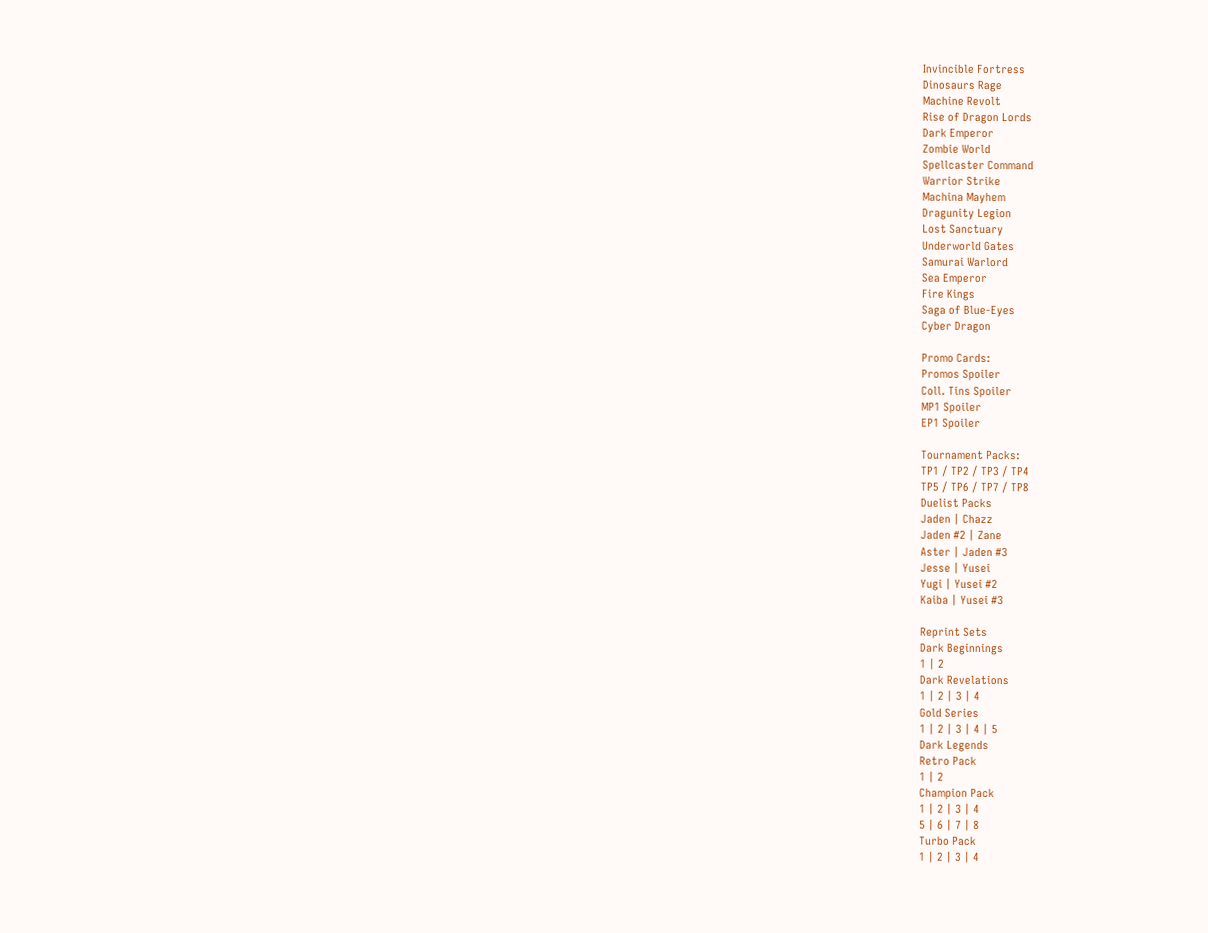Invincible Fortress
Dinosaurs Rage
Machine Revolt
Rise of Dragon Lords
Dark Emperor
Zombie World
Spellcaster Command
Warrior Strike
Machina Mayhem
Dragunity Legion
Lost Sanctuary
Underworld Gates
Samurai Warlord
Sea Emperor
Fire Kings
Saga of Blue-Eyes
Cyber Dragon

Promo Cards:
Promos Spoiler
Coll. Tins Spoiler
MP1 Spoiler
EP1 Spoiler

Tournament Packs:
TP1 / TP2 / TP3 / TP4
TP5 / TP6 / TP7 / TP8
Duelist Packs
Jaden | Chazz
Jaden #2 | Zane
Aster | Jaden #3
Jesse | Yusei
Yugi | Yusei #2
Kaiba | Yusei #3

Reprint Sets
Dark Beginnings
1 | 2
Dark Revelations
1 | 2 | 3 | 4
Gold Series
1 | 2 | 3 | 4 | 5
Dark Legends
Retro Pack
1 | 2
Champion Pack
1 | 2 | 3 | 4
5 | 6 | 7 | 8
Turbo Pack
1 | 2 | 3 | 4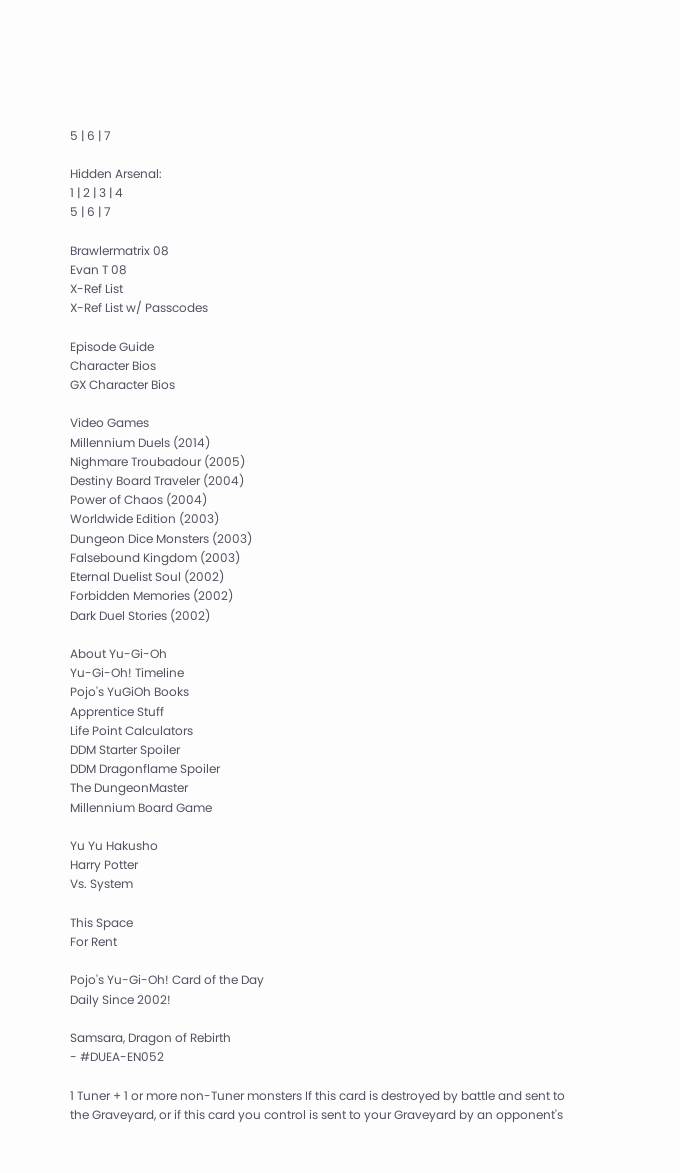5 | 6 | 7

Hidden Arsenal:
1 | 2 | 3 | 4
5 | 6 | 7

Brawlermatrix 08
Evan T 08
X-Ref List
X-Ref List w/ Passcodes

Episode Guide
Character Bios
GX Character Bios

Video Games
Millennium Duels (2014)
Nighmare Troubadour (2005)
Destiny Board Traveler (2004)
Power of Chaos (2004)
Worldwide Edition (2003)
Dungeon Dice Monsters (2003)
Falsebound Kingdom (2003)
Eternal Duelist Soul (2002)
Forbidden Memories (2002)
Dark Duel Stories (2002)

About Yu-Gi-Oh
Yu-Gi-Oh! Timeline
Pojo's YuGiOh Books
Apprentice Stuff
Life Point Calculators
DDM Starter Spoiler
DDM Dragonflame Spoiler
The DungeonMaster
Millennium Board Game

Yu Yu Hakusho
Harry Potter
Vs. System

This Space
For Rent

Pojo's Yu-Gi-Oh! Card of the Day
Daily Since 2002!

Samsara, Dragon of Rebirth
- #DUEA-EN052

1 Tuner + 1 or more non-Tuner monsters If this card is destroyed by battle and sent to the Graveyard, or if this card you control is sent to your Graveyard by an opponent's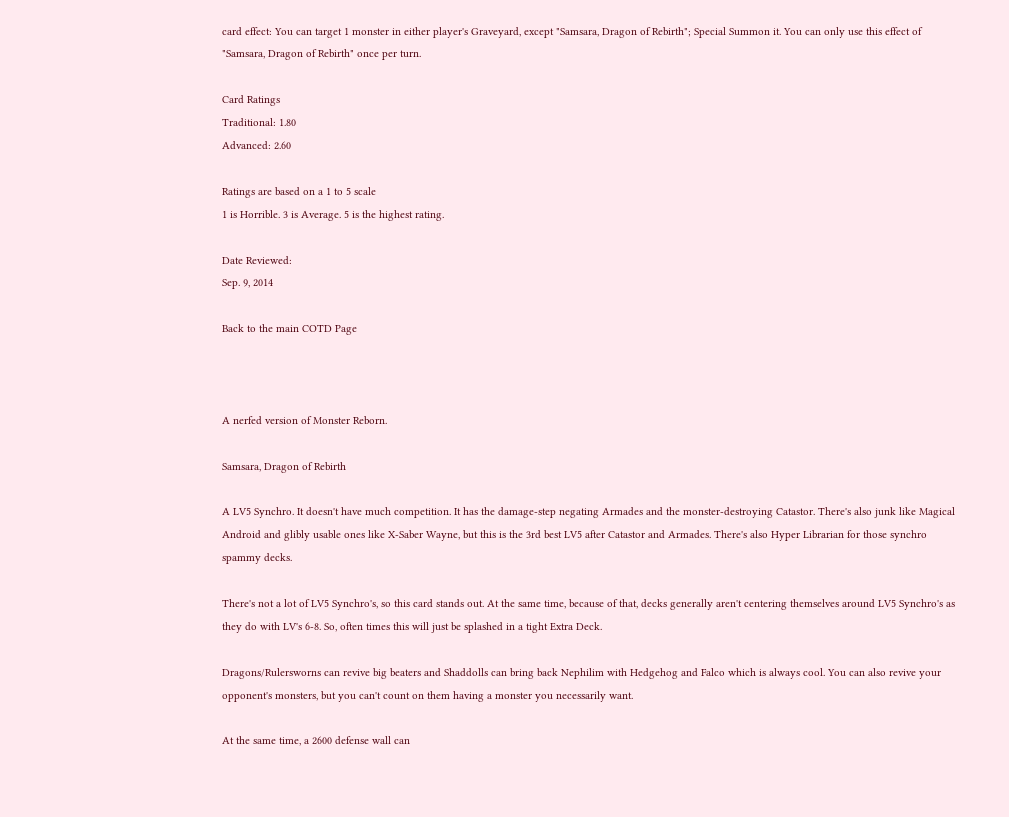card effect: You can target 1 monster in either player's Graveyard, except "Samsara, Dragon of Rebirth"; Special Summon it. You can only use this effect of "Samsara, Dragon of Rebirth" once per turn.

Card Ratings
Traditional: 1.80
Advanced: 2.60

Ratings are based on a 1 to 5 scale
1 is Horrible. 3 is Average. 5 is the highest rating.

Date Reviewed:
Sep. 9, 2014

Back to the main COTD Page



A nerfed version of Monster Reborn.

Samsara, Dragon of Rebirth

A LV5 Synchro. It doesn't have much competition. It has the damage-step negating Armades and the monster-destroying Catastor. There's also junk like Magical Android and glibly usable ones like X-Saber Wayne, but this is the 3rd best LV5 after Catastor and Armades. There's also Hyper Librarian for those synchro spammy decks.

There's not a lot of LV5 Synchro's, so this card stands out. At the same time, because of that, decks generally aren't centering themselves around LV5 Synchro's as they do with LV's 6-8. So, often times this will just be splashed in a tight Extra Deck.

Dragons/Rulersworns can revive big beaters and Shaddolls can bring back Nephilim with Hedgehog and Falco which is always cool. You can also revive your opponent's monsters, but you can't count on them having a monster you necessarily want.

At the same time, a 2600 defense wall can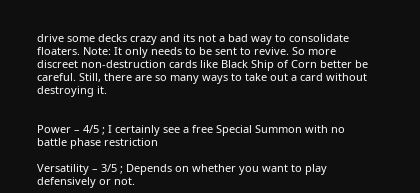drive some decks crazy and its not a bad way to consolidate floaters. Note: It only needs to be sent to revive. So more discreet non-destruction cards like Black Ship of Corn better be careful. Still, there are so many ways to take out a card without destroying it.


Power – 4/5 ; I certainly see a free Special Summon with no battle phase restriction

Versatility – 3/5 ; Depends on whether you want to play defensively or not.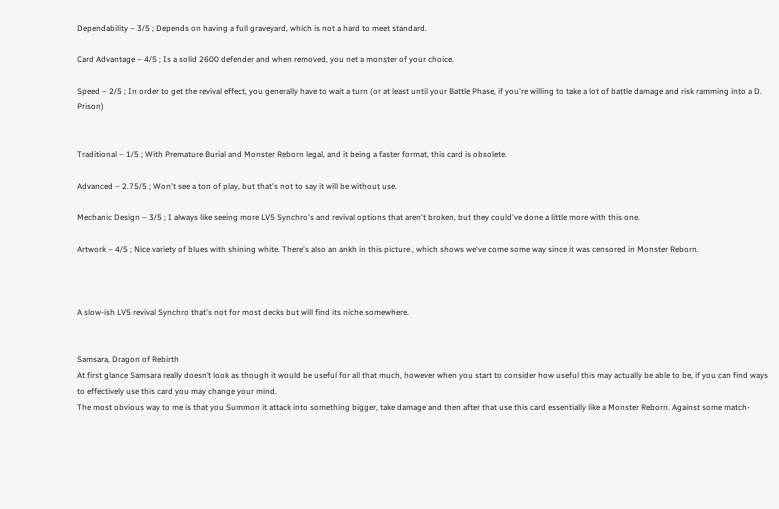Dependability – 3/5 ; Depends on having a full graveyard, which is not a hard to meet standard.

Card Advantage – 4/5 ; Is a solid 2600 defender and when removed, you net a monster of your choice.

Speed – 2/5 ; In order to get the revival effect, you generally have to wait a turn (or at least until your Battle Phase, if you're willing to take a lot of battle damage and risk ramming into a D. Prison)


Traditional – 1/5 ; With Premature Burial and Monster Reborn legal, and it being a faster format, this card is obsolete.

Advanced – 2.75/5 ; Won't see a ton of play, but that's not to say it will be without use.

Mechanic Design – 3/5 ; I always like seeing more LV5 Synchro's and revival options that aren't broken, but they could've done a little more with this one.

Artwork – 4/5 ; Nice variety of blues with shining white. There's also an ankh in this picture , which shows we've come some way since it was censored in Monster Reborn.



A slow-ish LV5 revival Synchro that's not for most decks but will find its niche somewhere.


Samsara, Dragon of Rebirth
At first glance Samsara really doesn’t look as though it would be useful for all that much, however when you start to consider how useful this may actually be able to be, if you can find ways to effectively use this card you may change your mind.
The most obvious way to me is that you Summon it attack into something bigger, take damage and then after that use this card essentially like a Monster Reborn. Against some match-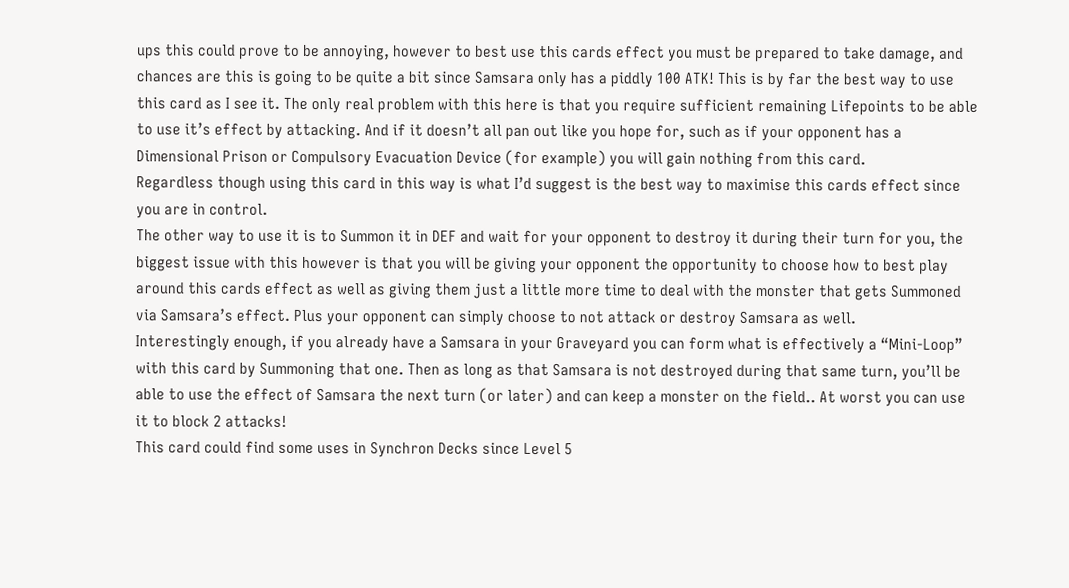ups this could prove to be annoying, however to best use this cards effect you must be prepared to take damage, and chances are this is going to be quite a bit since Samsara only has a piddly 100 ATK! This is by far the best way to use this card as I see it. The only real problem with this here is that you require sufficient remaining Lifepoints to be able to use it’s effect by attacking. And if it doesn’t all pan out like you hope for, such as if your opponent has a Dimensional Prison or Compulsory Evacuation Device (for example) you will gain nothing from this card.
Regardless though using this card in this way is what I’d suggest is the best way to maximise this cards effect since you are in control.
The other way to use it is to Summon it in DEF and wait for your opponent to destroy it during their turn for you, the biggest issue with this however is that you will be giving your opponent the opportunity to choose how to best play around this cards effect as well as giving them just a little more time to deal with the monster that gets Summoned via Samsara’s effect. Plus your opponent can simply choose to not attack or destroy Samsara as well.
Interestingly enough, if you already have a Samsara in your Graveyard you can form what is effectively a “Mini-Loop” with this card by Summoning that one. Then as long as that Samsara is not destroyed during that same turn, you’ll be able to use the effect of Samsara the next turn (or later) and can keep a monster on the field.. At worst you can use it to block 2 attacks!
This card could find some uses in Synchron Decks since Level 5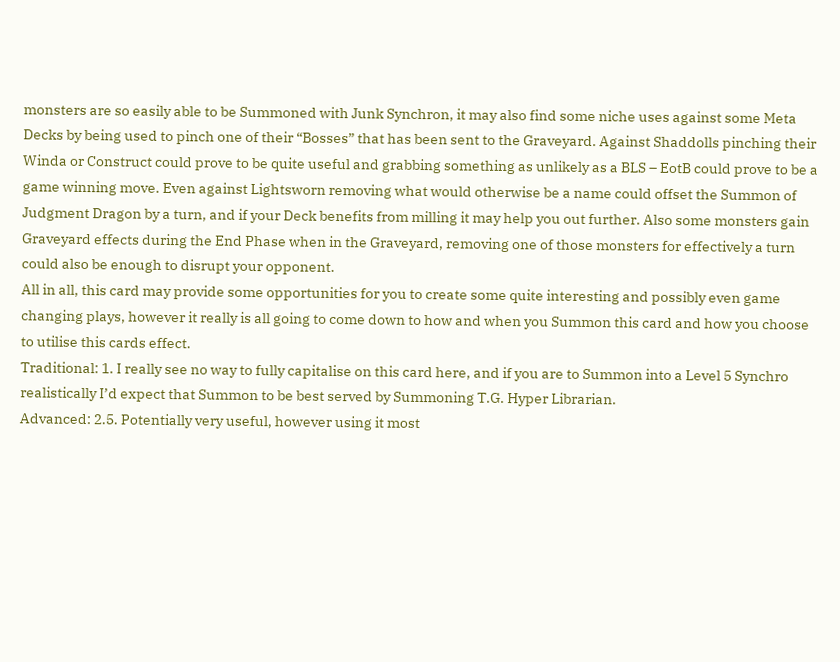monsters are so easily able to be Summoned with Junk Synchron, it may also find some niche uses against some Meta Decks by being used to pinch one of their “Bosses” that has been sent to the Graveyard. Against Shaddolls pinching their Winda or Construct could prove to be quite useful and grabbing something as unlikely as a BLS – EotB could prove to be a game winning move. Even against Lightsworn removing what would otherwise be a name could offset the Summon of Judgment Dragon by a turn, and if your Deck benefits from milling it may help you out further. Also some monsters gain Graveyard effects during the End Phase when in the Graveyard, removing one of those monsters for effectively a turn could also be enough to disrupt your opponent.
All in all, this card may provide some opportunities for you to create some quite interesting and possibly even game changing plays, however it really is all going to come down to how and when you Summon this card and how you choose to utilise this cards effect.
Traditional: 1. I really see no way to fully capitalise on this card here, and if you are to Summon into a Level 5 Synchro realistically I’d expect that Summon to be best served by Summoning T.G. Hyper Librarian.
Advanced: 2.5. Potentially very useful, however using it most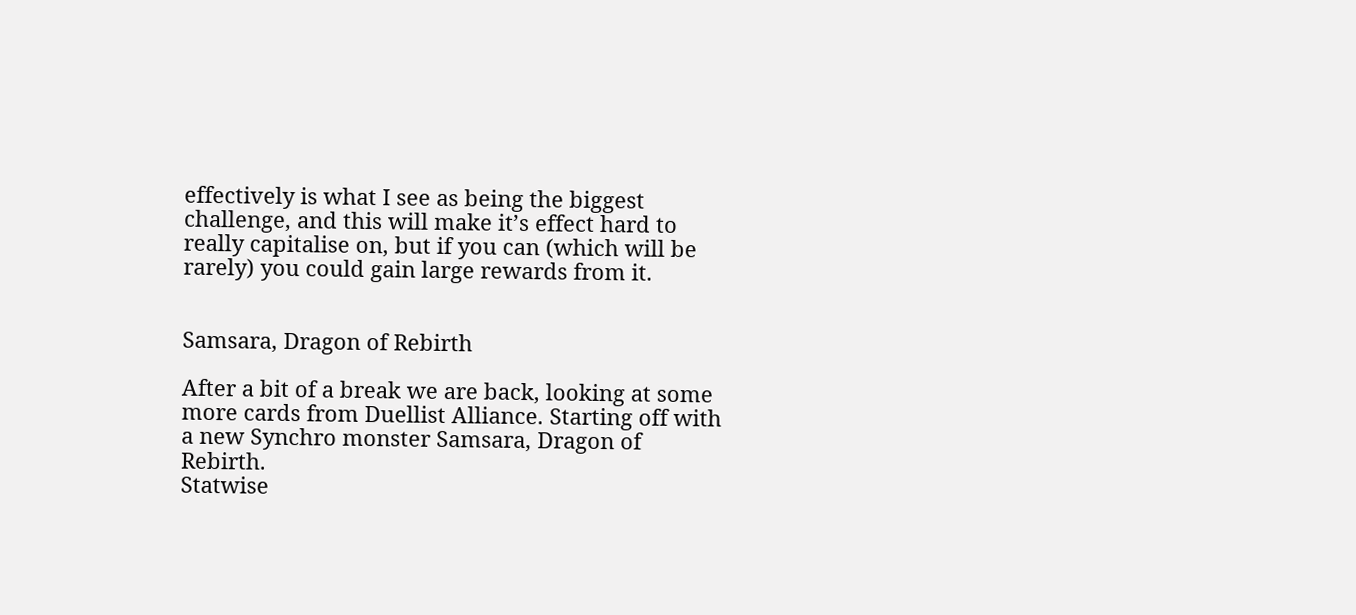effectively is what I see as being the biggest challenge, and this will make it’s effect hard to really capitalise on, but if you can (which will be rarely) you could gain large rewards from it.


Samsara, Dragon of Rebirth

After a bit of a break we are back, looking at some more cards from Duellist Alliance. Starting off with a new Synchro monster Samsara, Dragon of Rebirth.
Statwise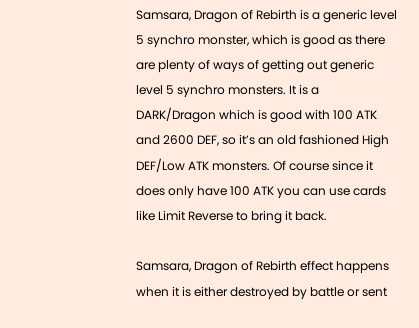Samsara, Dragon of Rebirth is a generic level 5 synchro monster, which is good as there are plenty of ways of getting out generic level 5 synchro monsters. It is a DARK/Dragon which is good with 100 ATK and 2600 DEF, so it’s an old fashioned High DEF/Low ATK monsters. Of course since it does only have 100 ATK you can use cards like Limit Reverse to bring it back.

Samsara, Dragon of Rebirth effect happens when it is either destroyed by battle or sent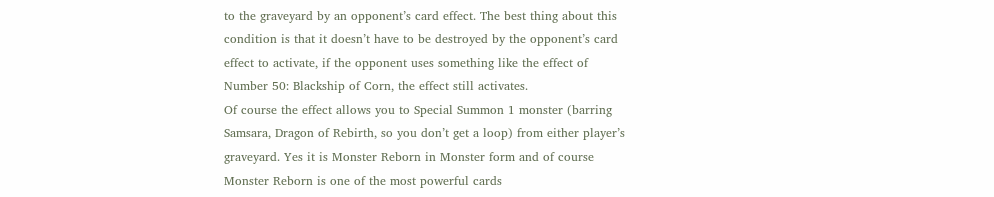to the graveyard by an opponent’s card effect. The best thing about this condition is that it doesn’t have to be destroyed by the opponent’s card effect to activate, if the opponent uses something like the effect of Number 50: Blackship of Corn, the effect still activates.
Of course the effect allows you to Special Summon 1 monster (barring Samsara, Dragon of Rebirth, so you don’t get a loop) from either player’s graveyard. Yes it is Monster Reborn in Monster form and of course Monster Reborn is one of the most powerful cards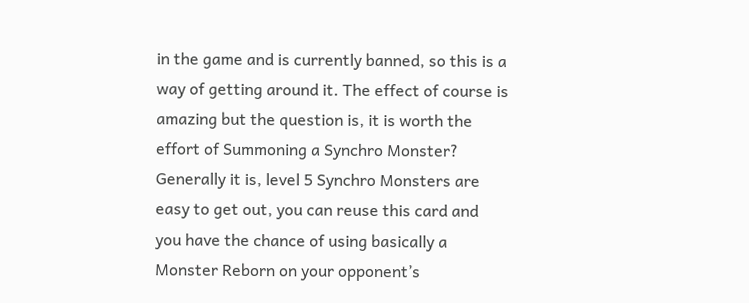in the game and is currently banned, so this is a way of getting around it. The effect of course is amazing but the question is, it is worth the effort of Summoning a Synchro Monster? Generally it is, level 5 Synchro Monsters are easy to get out, you can reuse this card and you have the chance of using basically a Monster Reborn on your opponent’s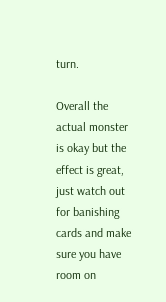turn.

Overall the actual monster is okay but the effect is great, just watch out for banishing cards and make sure you have room on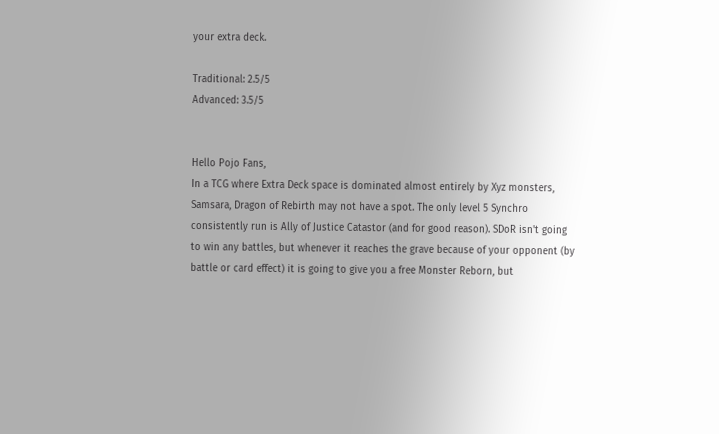your extra deck.

Traditional: 2.5/5
Advanced: 3.5/5


Hello Pojo Fans,
In a TCG where Extra Deck space is dominated almost entirely by Xyz monsters, Samsara, Dragon of Rebirth may not have a spot. The only level 5 Synchro consistently run is Ally of Justice Catastor (and for good reason). SDoR isn't going to win any battles, but whenever it reaches the grave because of your opponent (by battle or card effect) it is going to give you a free Monster Reborn, but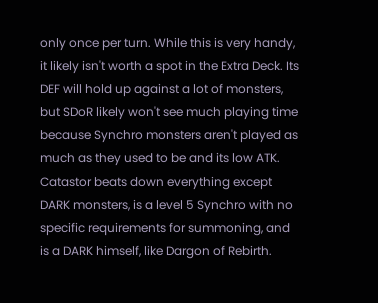only once per turn. While this is very handy, it likely isn't worth a spot in the Extra Deck. Its DEF will hold up against a lot of monsters, but SDoR likely won't see much playing time because Synchro monsters aren't played as much as they used to be and its low ATK. Catastor beats down everything except DARK monsters, is a level 5 Synchro with no specific requirements for summoning, and is a DARK himself, like Dargon of Rebirth.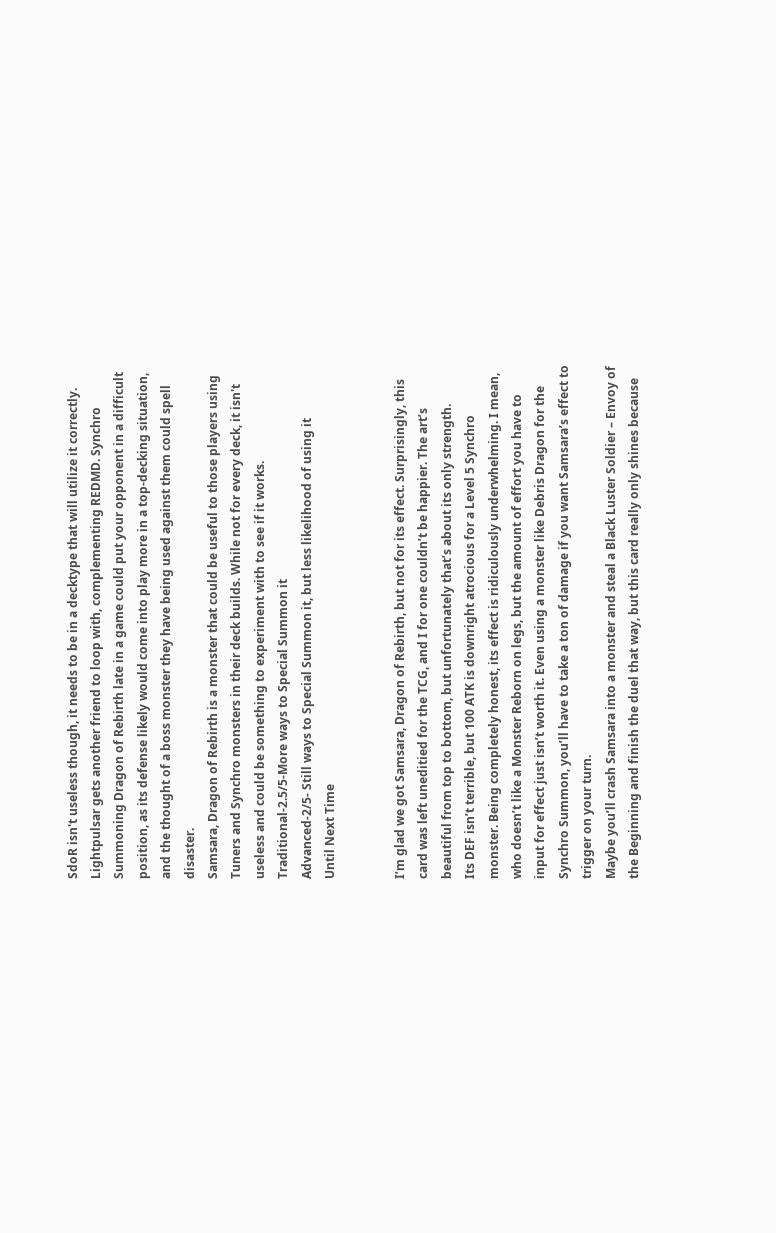SdoR isn't useless though, it needs to be in a decktype that will utilize it correctly. Lightpulsar gets another friend to loop with, complementing REDMD. Synchro Summoning Dragon of Rebirth late in a game could put your opponent in a difficult position, as its defense likely would come into play more in a top-decking situation, and the thought of a boss monster they have being used against them could spell disaster.
Samsara, Dragon of Rebirth is a monster that could be useful to those players using Tuners and Synchro monsters in their deck builds. While not for every deck, it isn't useless and could be something to experiment with to see if it works.
Traditional-2.5/5-More ways to Special Summon it
Advanced-2/5- Still ways to Special Summon it, but less likelihood of using it
Until Next Time


I’m glad we got Samsara, Dragon of Rebirth, but not for its effect. Surprisingly, this card was left uneditied for the TCG, and I for one couldn’t be happier. The art’s beautiful from top to bottom, but unfortunately that’s about its only strength.
Its DEF isn’t terrible, but 100 ATK is downright atrocious for a Level 5 Synchro monster. Being completely honest, its effect is ridiculously underwhelming. I mean, who doesn’t like a Monster Reborn on legs, but the amount of effort you have to input for effect just isn’t worth it. Even using a monster like Debris Dragon for the Synchro Summon, you’ll have to take a ton of damage if you want Samsara’s effect to trigger on your turn.
Maybe you’ll crash Samsara into a monster and steal a Black Luster Soldier – Envoy of the Beginning and finish the duel that way, but this card really only shines because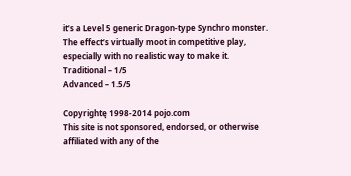it’s a Level 5 generic Dragon-type Synchro monster. The effect’s virtually moot in competitive play, especially with no realistic way to make it.
Traditional – 1/5
Advanced – 1.5/5

Copyrightę 1998-2014 pojo.com
This site is not sponsored, endorsed, or otherwise affiliated with any of the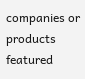companies or products featured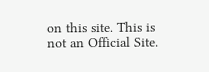on this site. This is not an Official Site.